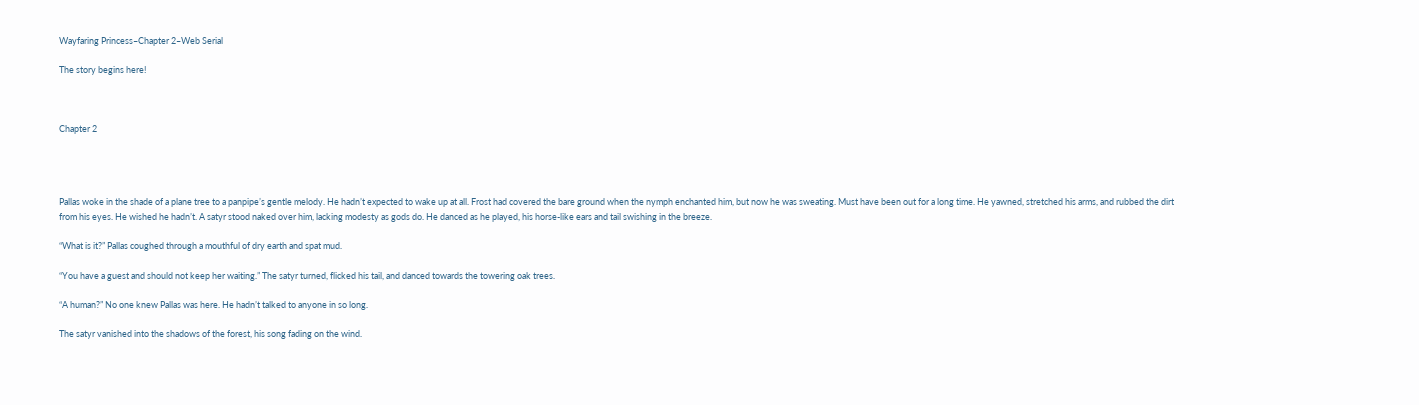Wayfaring Princess–Chapter 2–Web Serial

The story begins here!



Chapter 2




Pallas woke in the shade of a plane tree to a panpipe’s gentle melody. He hadn’t expected to wake up at all. Frost had covered the bare ground when the nymph enchanted him, but now he was sweating. Must have been out for a long time. He yawned, stretched his arms, and rubbed the dirt from his eyes. He wished he hadn’t. A satyr stood naked over him, lacking modesty as gods do. He danced as he played, his horse-like ears and tail swishing in the breeze.

“What is it?” Pallas coughed through a mouthful of dry earth and spat mud.

“You have a guest and should not keep her waiting.” The satyr turned, flicked his tail, and danced towards the towering oak trees.

“A human?” No one knew Pallas was here. He hadn’t talked to anyone in so long.

The satyr vanished into the shadows of the forest, his song fading on the wind.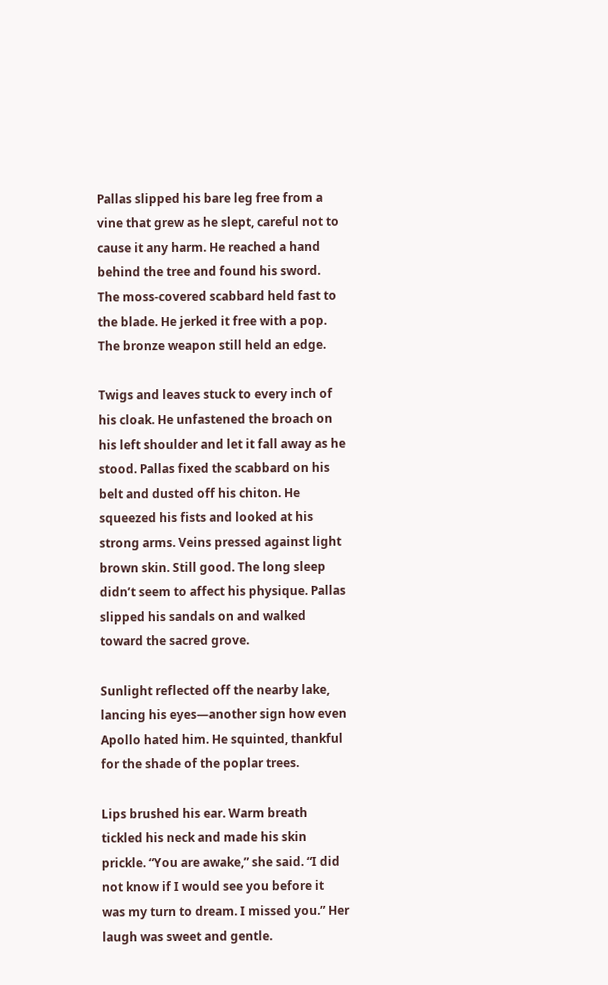Pallas slipped his bare leg free from a vine that grew as he slept, careful not to cause it any harm. He reached a hand behind the tree and found his sword. The moss-covered scabbard held fast to the blade. He jerked it free with a pop. The bronze weapon still held an edge.

Twigs and leaves stuck to every inch of his cloak. He unfastened the broach on his left shoulder and let it fall away as he stood. Pallas fixed the scabbard on his belt and dusted off his chiton. He squeezed his fists and looked at his strong arms. Veins pressed against light brown skin. Still good. The long sleep didn’t seem to affect his physique. Pallas slipped his sandals on and walked toward the sacred grove.

Sunlight reflected off the nearby lake, lancing his eyes—another sign how even Apollo hated him. He squinted, thankful for the shade of the poplar trees.

Lips brushed his ear. Warm breath tickled his neck and made his skin prickle. “You are awake,” she said. “I did not know if I would see you before it was my turn to dream. I missed you.” Her laugh was sweet and gentle.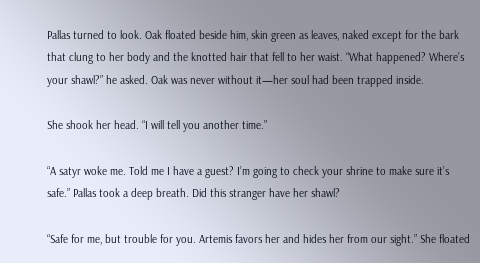Pallas turned to look. Oak floated beside him, skin green as leaves, naked except for the bark that clung to her body and the knotted hair that fell to her waist. “What happened? Where’s your shawl?” he asked. Oak was never without it—her soul had been trapped inside.

She shook her head. “I will tell you another time.”

“A satyr woke me. Told me I have a guest? I’m going to check your shrine to make sure it’s safe.” Pallas took a deep breath. Did this stranger have her shawl?

“Safe for me, but trouble for you. Artemis favors her and hides her from our sight.” She floated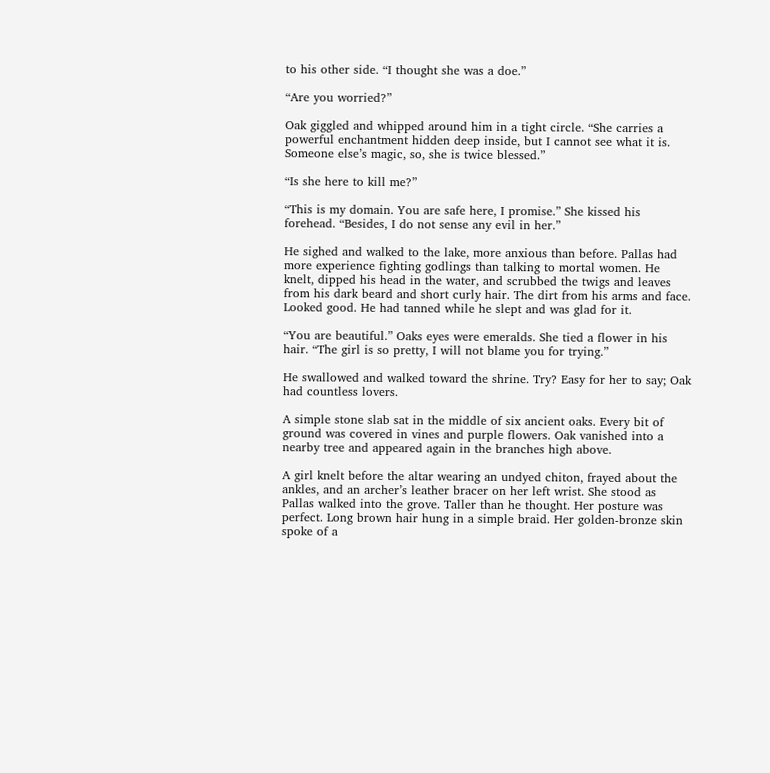to his other side. “I thought she was a doe.”

“Are you worried?”

Oak giggled and whipped around him in a tight circle. “She carries a powerful enchantment hidden deep inside, but I cannot see what it is. Someone else’s magic, so, she is twice blessed.”

“Is she here to kill me?”

“This is my domain. You are safe here, I promise.” She kissed his forehead. “Besides, I do not sense any evil in her.”

He sighed and walked to the lake, more anxious than before. Pallas had more experience fighting godlings than talking to mortal women. He knelt, dipped his head in the water, and scrubbed the twigs and leaves from his dark beard and short curly hair. The dirt from his arms and face. Looked good. He had tanned while he slept and was glad for it.

“You are beautiful.” Oaks eyes were emeralds. She tied a flower in his hair. “The girl is so pretty, I will not blame you for trying.”

He swallowed and walked toward the shrine. Try? Easy for her to say; Oak had countless lovers.

A simple stone slab sat in the middle of six ancient oaks. Every bit of ground was covered in vines and purple flowers. Oak vanished into a nearby tree and appeared again in the branches high above.

A girl knelt before the altar wearing an undyed chiton, frayed about the ankles, and an archer’s leather bracer on her left wrist. She stood as Pallas walked into the grove. Taller than he thought. Her posture was perfect. Long brown hair hung in a simple braid. Her golden-bronze skin spoke of a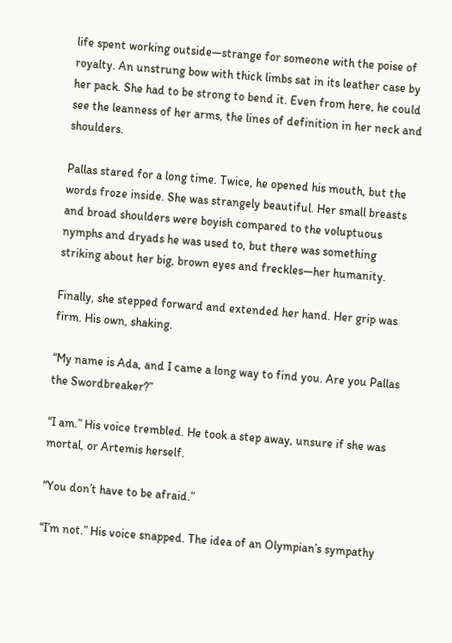life spent working outside—strange for someone with the poise of royalty. An unstrung bow with thick limbs sat in its leather case by her pack. She had to be strong to bend it. Even from here, he could see the leanness of her arms, the lines of definition in her neck and shoulders.

Pallas stared for a long time. Twice, he opened his mouth, but the words froze inside. She was strangely beautiful. Her small breasts and broad shoulders were boyish compared to the voluptuous nymphs and dryads he was used to, but there was something striking about her big, brown eyes and freckles—her humanity.

Finally, she stepped forward and extended her hand. Her grip was firm. His own, shaking.

“My name is Ada, and I came a long way to find you. Are you Pallas the Swordbreaker?”

“I am.” His voice trembled. He took a step away, unsure if she was mortal, or Artemis herself.

“You don’t have to be afraid.”

“I’m not.” His voice snapped. The idea of an Olympian’s sympathy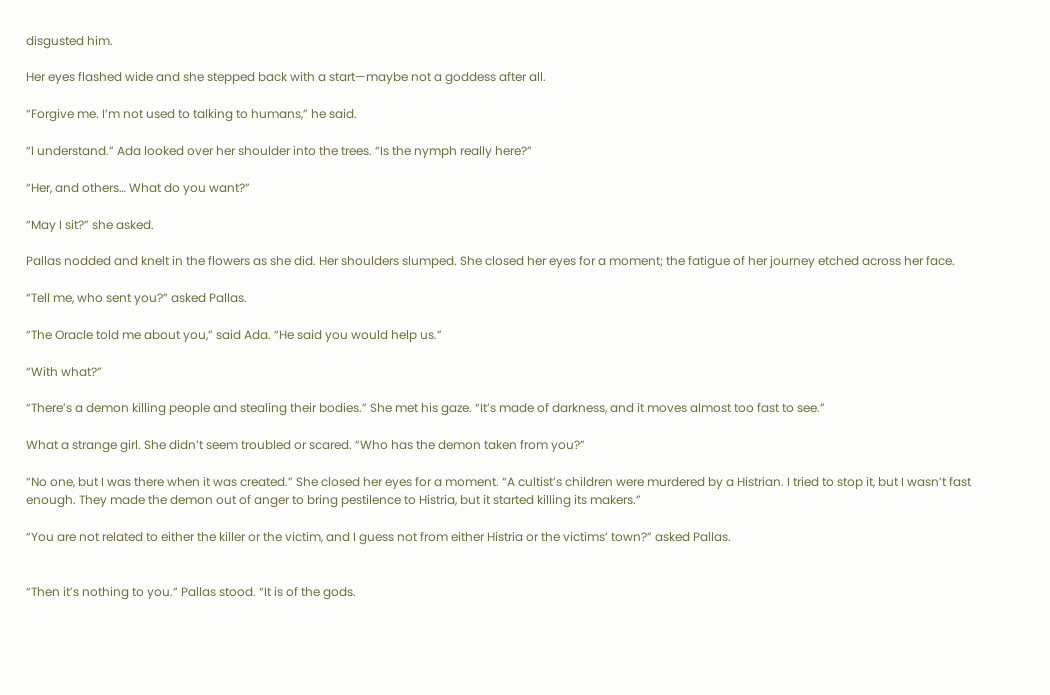disgusted him.

Her eyes flashed wide and she stepped back with a start—maybe not a goddess after all.

“Forgive me. I’m not used to talking to humans,” he said.

“I understand.” Ada looked over her shoulder into the trees. “Is the nymph really here?”

“Her, and others… What do you want?”

“May I sit?” she asked.

Pallas nodded and knelt in the flowers as she did. Her shoulders slumped. She closed her eyes for a moment; the fatigue of her journey etched across her face.

“Tell me, who sent you?” asked Pallas.

“The Oracle told me about you,” said Ada. “He said you would help us.”

“With what?”

“There’s a demon killing people and stealing their bodies.” She met his gaze. “It’s made of darkness, and it moves almost too fast to see.”

What a strange girl. She didn’t seem troubled or scared. “Who has the demon taken from you?”

“No one, but I was there when it was created.” She closed her eyes for a moment. “A cultist’s children were murdered by a Histrian. I tried to stop it, but I wasn’t fast enough. They made the demon out of anger to bring pestilence to Histria, but it started killing its makers.”

“You are not related to either the killer or the victim, and I guess not from either Histria or the victims’ town?” asked Pallas.


“Then it’s nothing to you.” Pallas stood. “It is of the gods.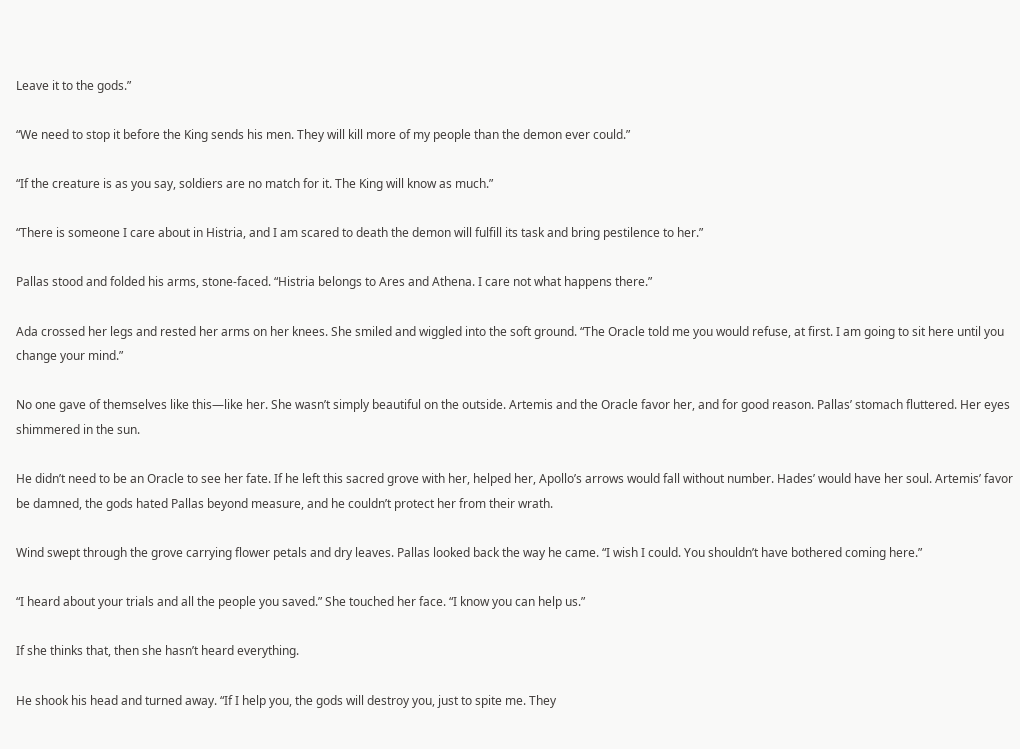Leave it to the gods.”

“We need to stop it before the King sends his men. They will kill more of my people than the demon ever could.”

“If the creature is as you say, soldiers are no match for it. The King will know as much.”

“There is someone I care about in Histria, and I am scared to death the demon will fulfill its task and bring pestilence to her.”

Pallas stood and folded his arms, stone-faced. “Histria belongs to Ares and Athena. I care not what happens there.”

Ada crossed her legs and rested her arms on her knees. She smiled and wiggled into the soft ground. “The Oracle told me you would refuse, at first. I am going to sit here until you change your mind.”

No one gave of themselves like this—like her. She wasn’t simply beautiful on the outside. Artemis and the Oracle favor her, and for good reason. Pallas’ stomach fluttered. Her eyes shimmered in the sun.

He didn’t need to be an Oracle to see her fate. If he left this sacred grove with her, helped her, Apollo’s arrows would fall without number. Hades’ would have her soul. Artemis’ favor be damned, the gods hated Pallas beyond measure, and he couldn’t protect her from their wrath.

Wind swept through the grove carrying flower petals and dry leaves. Pallas looked back the way he came. “I wish I could. You shouldn’t have bothered coming here.”

“I heard about your trials and all the people you saved.” She touched her face. “I know you can help us.”

If she thinks that, then she hasn’t heard everything.

He shook his head and turned away. “If I help you, the gods will destroy you, just to spite me. They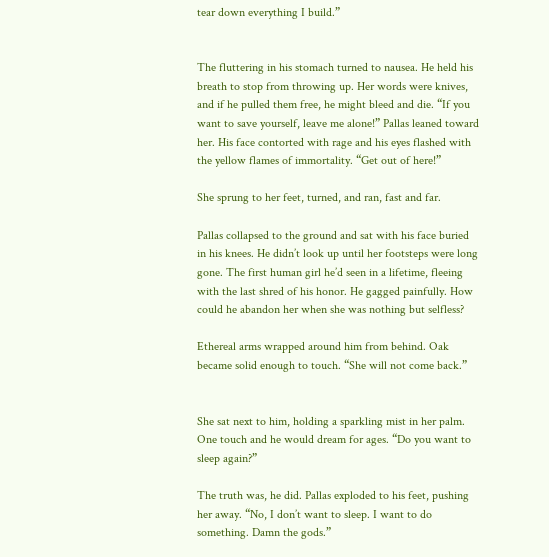tear down everything I build.”


The fluttering in his stomach turned to nausea. He held his breath to stop from throwing up. Her words were knives, and if he pulled them free, he might bleed and die. “If you want to save yourself, leave me alone!” Pallas leaned toward her. His face contorted with rage and his eyes flashed with the yellow flames of immortality. “Get out of here!”

She sprung to her feet, turned, and ran, fast and far.

Pallas collapsed to the ground and sat with his face buried in his knees. He didn’t look up until her footsteps were long gone. The first human girl he’d seen in a lifetime, fleeing with the last shred of his honor. He gagged painfully. How could he abandon her when she was nothing but selfless?

Ethereal arms wrapped around him from behind. Oak became solid enough to touch. “She will not come back.”


She sat next to him, holding a sparkling mist in her palm. One touch and he would dream for ages. “Do you want to sleep again?”

The truth was, he did. Pallas exploded to his feet, pushing her away. “No, I don’t want to sleep. I want to do something. Damn the gods.”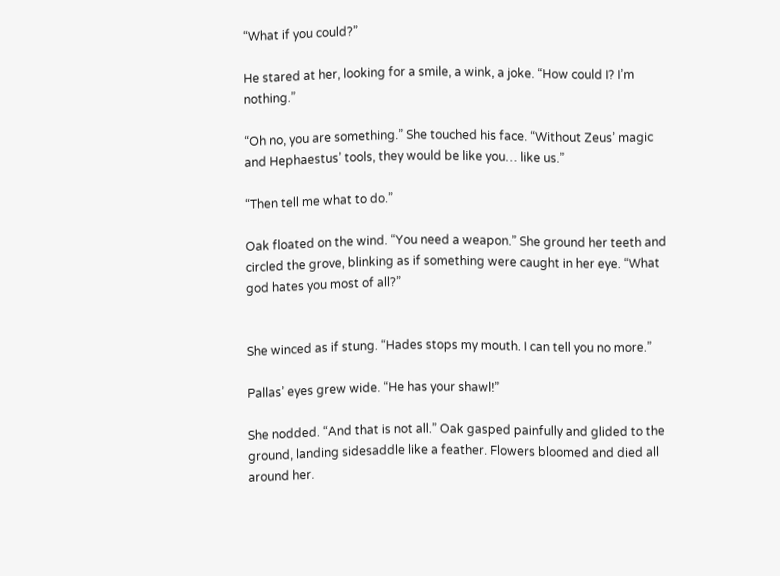“What if you could?”

He stared at her, looking for a smile, a wink, a joke. “How could I? I’m nothing.”

“Oh no, you are something.” She touched his face. “Without Zeus’ magic and Hephaestus’ tools, they would be like you… like us.”

“Then tell me what to do.”

Oak floated on the wind. “You need a weapon.” She ground her teeth and circled the grove, blinking as if something were caught in her eye. “What god hates you most of all?”


She winced as if stung. “Hades stops my mouth. I can tell you no more.”

Pallas’ eyes grew wide. “He has your shawl!”

She nodded. “And that is not all.” Oak gasped painfully and glided to the ground, landing sidesaddle like a feather. Flowers bloomed and died all around her.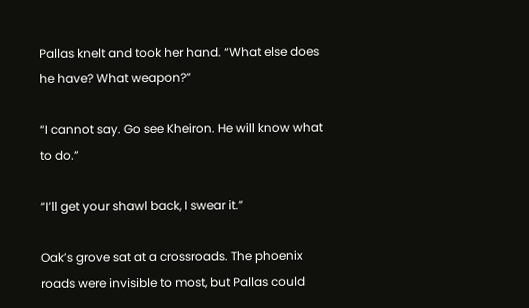Pallas knelt and took her hand. “What else does he have? What weapon?”

“I cannot say. Go see Kheiron. He will know what to do.”

“I’ll get your shawl back, I swear it.”

Oak’s grove sat at a crossroads. The phoenix roads were invisible to most, but Pallas could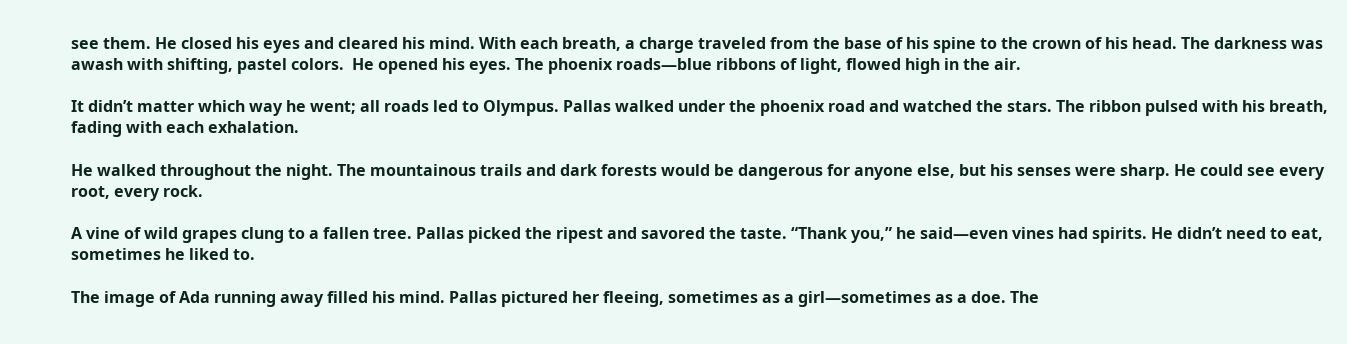see them. He closed his eyes and cleared his mind. With each breath, a charge traveled from the base of his spine to the crown of his head. The darkness was awash with shifting, pastel colors.  He opened his eyes. The phoenix roads—blue ribbons of light, flowed high in the air.

It didn’t matter which way he went; all roads led to Olympus. Pallas walked under the phoenix road and watched the stars. The ribbon pulsed with his breath, fading with each exhalation.

He walked throughout the night. The mountainous trails and dark forests would be dangerous for anyone else, but his senses were sharp. He could see every root, every rock.

A vine of wild grapes clung to a fallen tree. Pallas picked the ripest and savored the taste. “Thank you,” he said—even vines had spirits. He didn’t need to eat, sometimes he liked to.

The image of Ada running away filled his mind. Pallas pictured her fleeing, sometimes as a girl—sometimes as a doe. The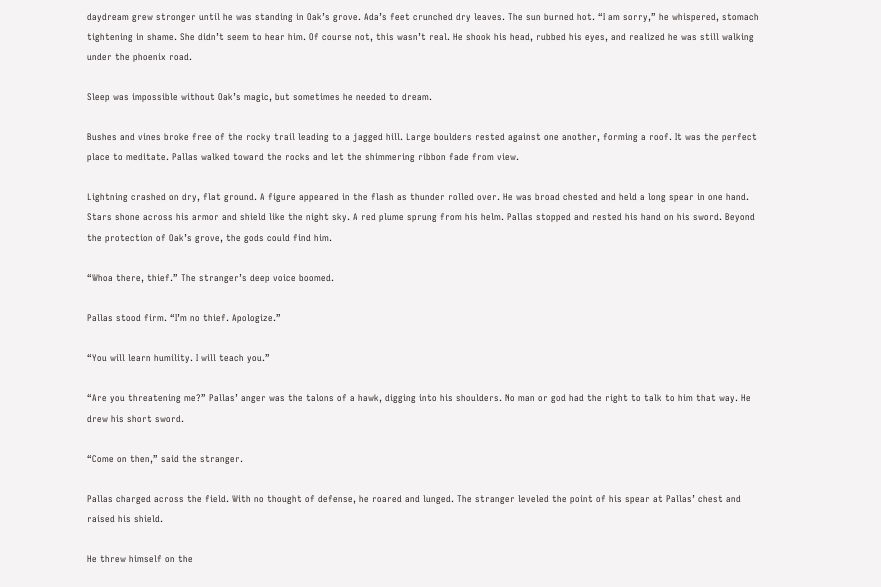daydream grew stronger until he was standing in Oak’s grove. Ada’s feet crunched dry leaves. The sun burned hot. “I am sorry,” he whispered, stomach tightening in shame. She didn’t seem to hear him. Of course not, this wasn’t real. He shook his head, rubbed his eyes, and realized he was still walking under the phoenix road.

Sleep was impossible without Oak’s magic, but sometimes he needed to dream.

Bushes and vines broke free of the rocky trail leading to a jagged hill. Large boulders rested against one another, forming a roof. It was the perfect place to meditate. Pallas walked toward the rocks and let the shimmering ribbon fade from view.

Lightning crashed on dry, flat ground. A figure appeared in the flash as thunder rolled over. He was broad chested and held a long spear in one hand. Stars shone across his armor and shield like the night sky. A red plume sprung from his helm. Pallas stopped and rested his hand on his sword. Beyond the protection of Oak’s grove, the gods could find him.

“Whoa there, thief.” The stranger’s deep voice boomed.

Pallas stood firm. “I’m no thief. Apologize.”

“You will learn humility. I will teach you.”

“Are you threatening me?” Pallas’ anger was the talons of a hawk, digging into his shoulders. No man or god had the right to talk to him that way. He drew his short sword.

“Come on then,” said the stranger.

Pallas charged across the field. With no thought of defense, he roared and lunged. The stranger leveled the point of his spear at Pallas’ chest and raised his shield.

He threw himself on the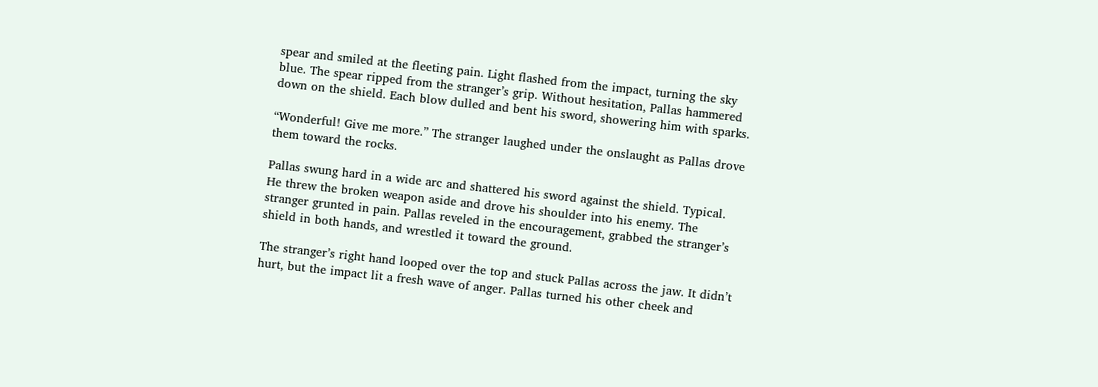spear and smiled at the fleeting pain. Light flashed from the impact, turning the sky blue. The spear ripped from the stranger’s grip. Without hesitation, Pallas hammered down on the shield. Each blow dulled and bent his sword, showering him with sparks.

“Wonderful! Give me more.” The stranger laughed under the onslaught as Pallas drove them toward the rocks.

Pallas swung hard in a wide arc and shattered his sword against the shield. Typical. He threw the broken weapon aside and drove his shoulder into his enemy. The stranger grunted in pain. Pallas reveled in the encouragement, grabbed the stranger’s shield in both hands, and wrestled it toward the ground.

The stranger’s right hand looped over the top and stuck Pallas across the jaw. It didn’t hurt, but the impact lit a fresh wave of anger. Pallas turned his other cheek and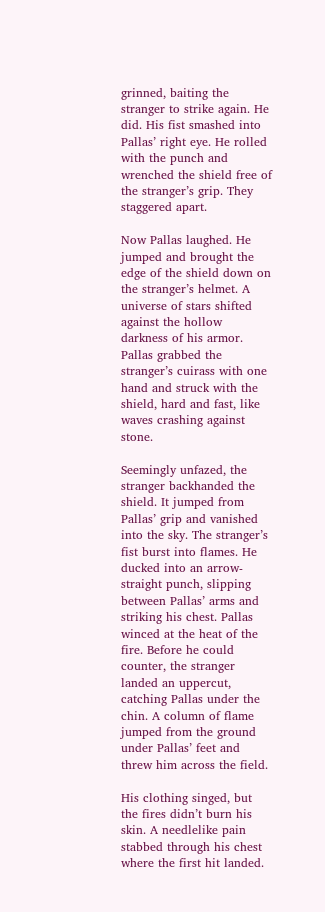grinned, baiting the stranger to strike again. He did. His fist smashed into Pallas’ right eye. He rolled with the punch and wrenched the shield free of the stranger’s grip. They staggered apart.

Now Pallas laughed. He jumped and brought the edge of the shield down on the stranger’s helmet. A universe of stars shifted against the hollow darkness of his armor. Pallas grabbed the stranger’s cuirass with one hand and struck with the shield, hard and fast, like waves crashing against stone.

Seemingly unfazed, the stranger backhanded the shield. It jumped from Pallas’ grip and vanished into the sky. The stranger’s fist burst into flames. He ducked into an arrow-straight punch, slipping between Pallas’ arms and striking his chest. Pallas winced at the heat of the fire. Before he could counter, the stranger landed an uppercut, catching Pallas under the chin. A column of flame jumped from the ground under Pallas’ feet and threw him across the field.

His clothing singed, but the fires didn’t burn his skin. A needlelike pain stabbed through his chest where the first hit landed.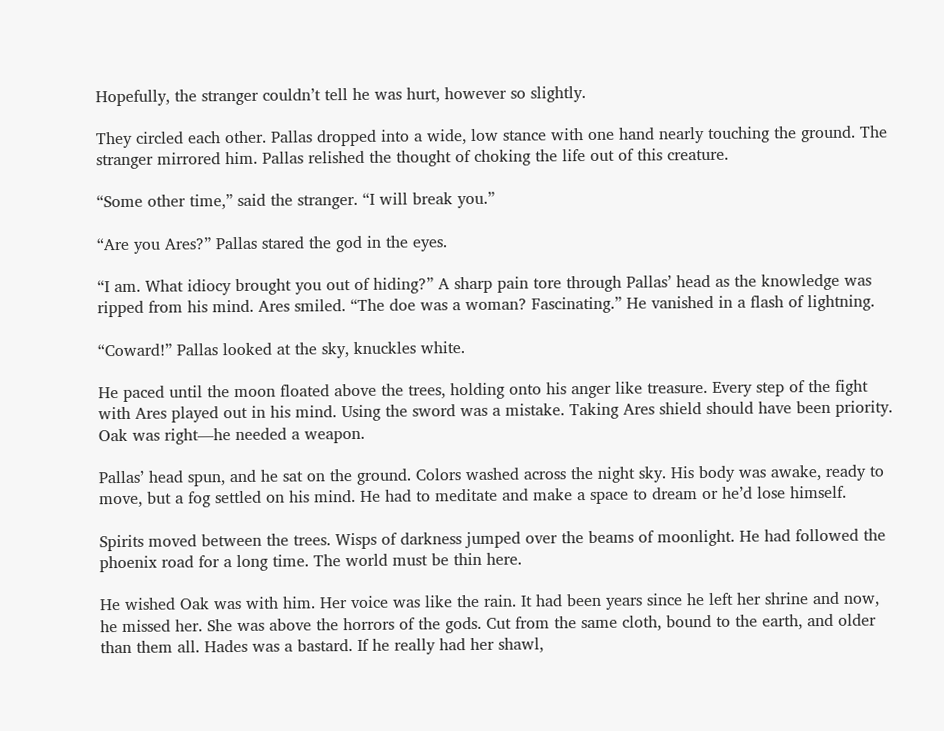Hopefully, the stranger couldn’t tell he was hurt, however so slightly.

They circled each other. Pallas dropped into a wide, low stance with one hand nearly touching the ground. The stranger mirrored him. Pallas relished the thought of choking the life out of this creature.

“Some other time,” said the stranger. “I will break you.”

“Are you Ares?” Pallas stared the god in the eyes.

“I am. What idiocy brought you out of hiding?” A sharp pain tore through Pallas’ head as the knowledge was ripped from his mind. Ares smiled. “The doe was a woman? Fascinating.” He vanished in a flash of lightning.

“Coward!” Pallas looked at the sky, knuckles white.

He paced until the moon floated above the trees, holding onto his anger like treasure. Every step of the fight with Ares played out in his mind. Using the sword was a mistake. Taking Ares shield should have been priority. Oak was right—he needed a weapon.

Pallas’ head spun, and he sat on the ground. Colors washed across the night sky. His body was awake, ready to move, but a fog settled on his mind. He had to meditate and make a space to dream or he’d lose himself.

Spirits moved between the trees. Wisps of darkness jumped over the beams of moonlight. He had followed the phoenix road for a long time. The world must be thin here.

He wished Oak was with him. Her voice was like the rain. It had been years since he left her shrine and now, he missed her. She was above the horrors of the gods. Cut from the same cloth, bound to the earth, and older than them all. Hades was a bastard. If he really had her shawl,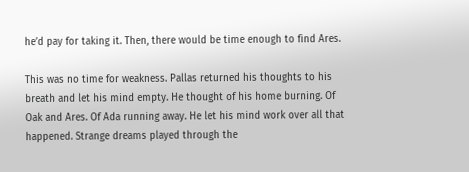he’d pay for taking it. Then, there would be time enough to find Ares.

This was no time for weakness. Pallas returned his thoughts to his breath and let his mind empty. He thought of his home burning. Of Oak and Ares. Of Ada running away. He let his mind work over all that happened. Strange dreams played through the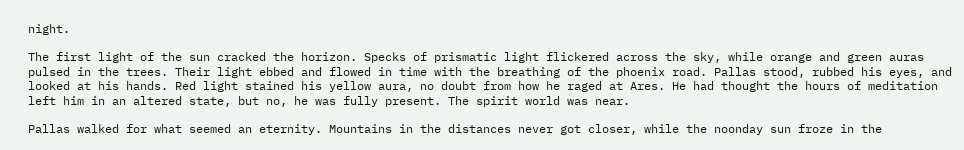night.

The first light of the sun cracked the horizon. Specks of prismatic light flickered across the sky, while orange and green auras pulsed in the trees. Their light ebbed and flowed in time with the breathing of the phoenix road. Pallas stood, rubbed his eyes, and looked at his hands. Red light stained his yellow aura, no doubt from how he raged at Ares. He had thought the hours of meditation left him in an altered state, but no, he was fully present. The spirit world was near.

Pallas walked for what seemed an eternity. Mountains in the distances never got closer, while the noonday sun froze in the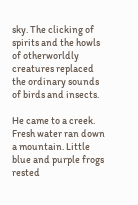sky. The clicking of spirits and the howls of otherworldly creatures replaced the ordinary sounds of birds and insects.

He came to a creek. Fresh water ran down a mountain. Little blue and purple frogs rested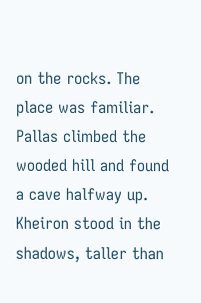on the rocks. The place was familiar. Pallas climbed the wooded hill and found a cave halfway up. Kheiron stood in the shadows, taller than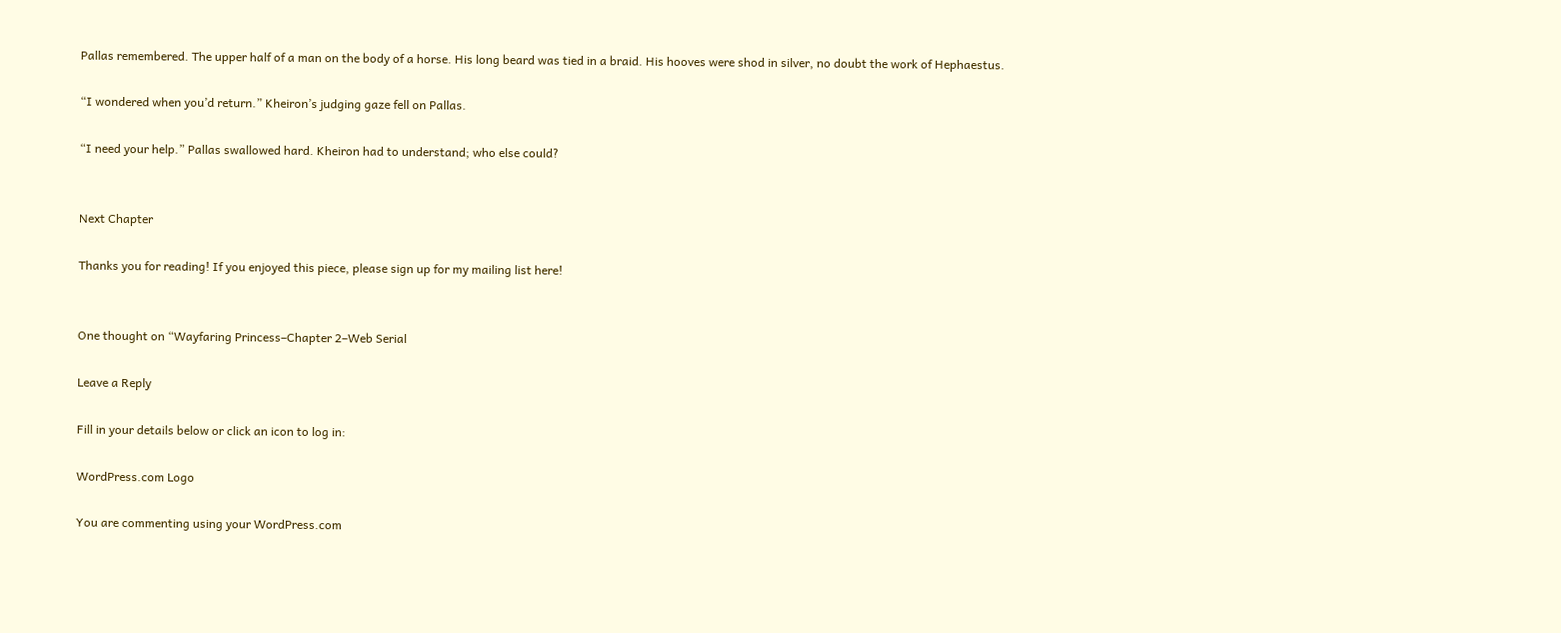Pallas remembered. The upper half of a man on the body of a horse. His long beard was tied in a braid. His hooves were shod in silver, no doubt the work of Hephaestus.

“I wondered when you’d return.” Kheiron’s judging gaze fell on Pallas.

“I need your help.” Pallas swallowed hard. Kheiron had to understand; who else could?


Next Chapter

Thanks you for reading! If you enjoyed this piece, please sign up for my mailing list here!


One thought on “Wayfaring Princess–Chapter 2–Web Serial

Leave a Reply

Fill in your details below or click an icon to log in:

WordPress.com Logo

You are commenting using your WordPress.com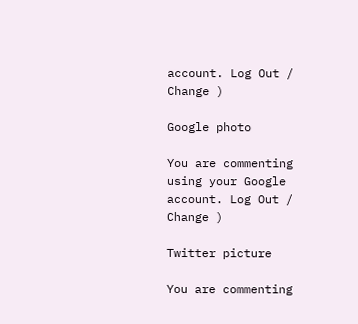account. Log Out /  Change )

Google photo

You are commenting using your Google account. Log Out /  Change )

Twitter picture

You are commenting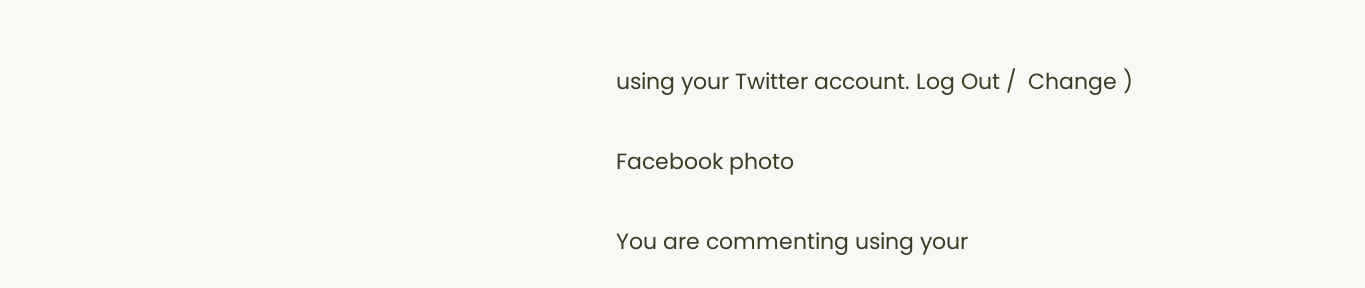using your Twitter account. Log Out /  Change )

Facebook photo

You are commenting using your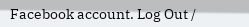Facebook account. Log Out /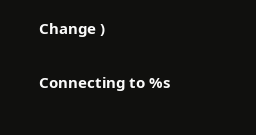Change )

Connecting to %s